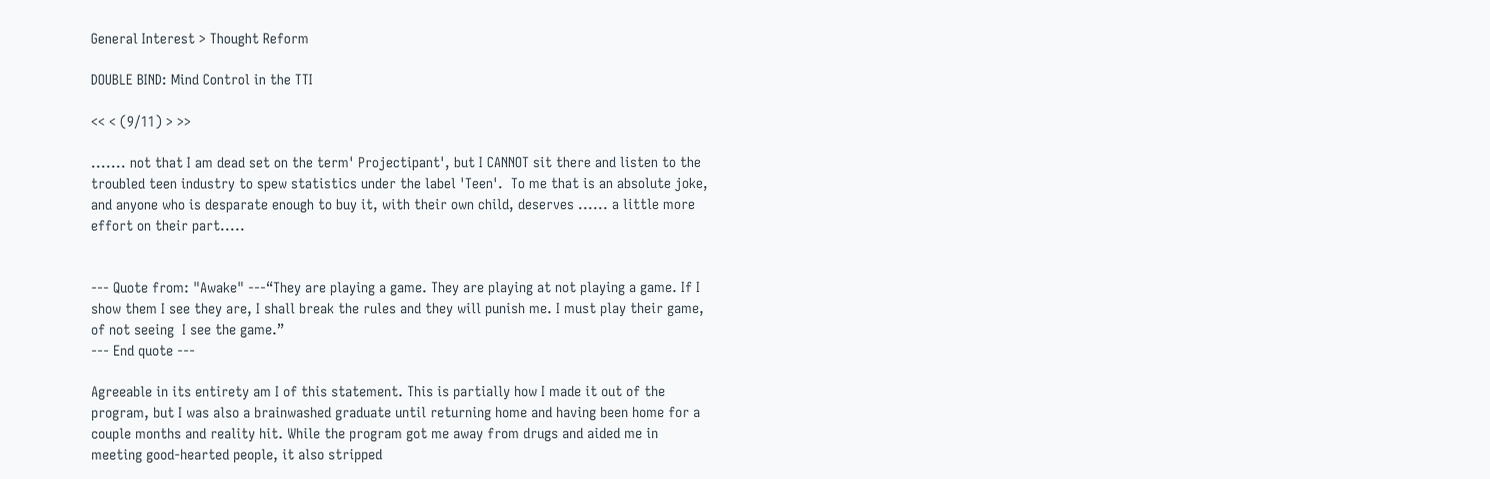General Interest > Thought Reform

DOUBLE BIND: Mind Control in the TTI

<< < (9/11) > >>

....... not that I am dead set on the term' Projectipant', but I CANNOT sit there and listen to the troubled teen industry to spew statistics under the label 'Teen'.  To me that is an absolute joke, and anyone who is desparate enough to buy it, with their own child, deserves ...... a little more effort on their part.....


--- Quote from: "Awake" ---“They are playing a game. They are playing at not playing a game. If I show them I see they are, I shall break the rules and they will punish me. I must play their game, of not seeing  I see the game.”
--- End quote ---

Agreeable in its entirety am I of this statement. This is partially how I made it out of the program, but I was also a brainwashed graduate until returning home and having been home for a couple months and reality hit. While the program got me away from drugs and aided me in meeting good-hearted people, it also stripped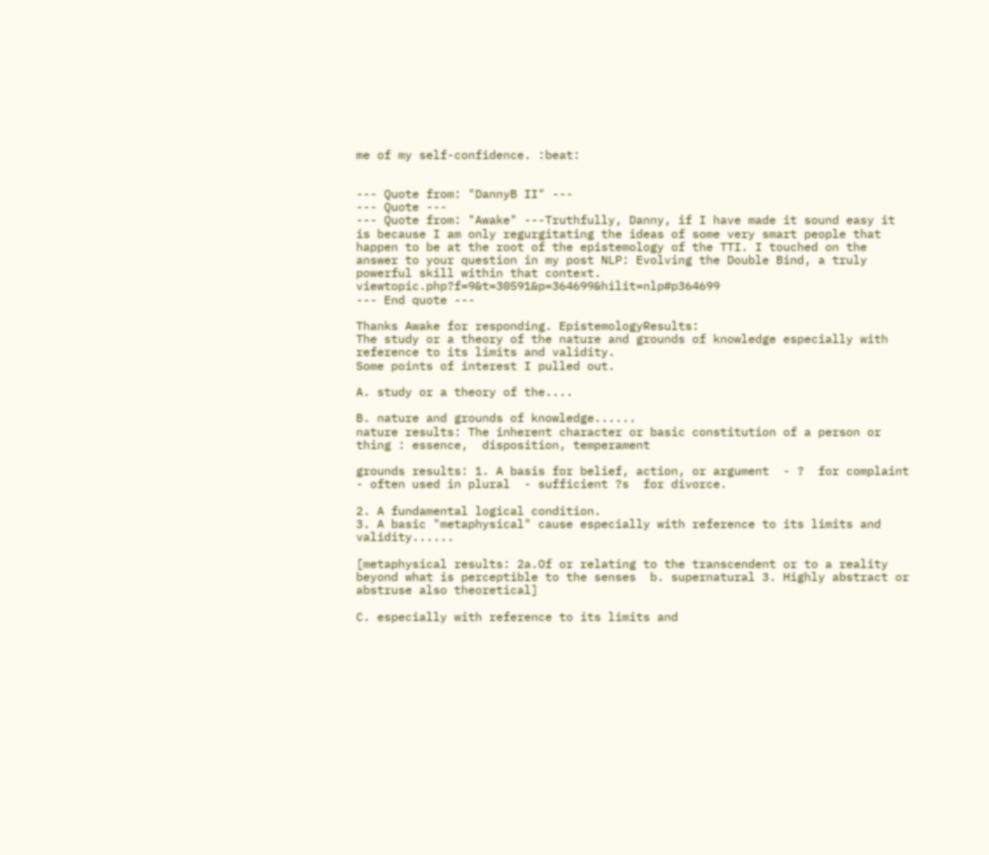me of my self-confidence. :beat:


--- Quote from: "DannyB II" ---
--- Quote ---
--- Quote from: "Awake" ---Truthfully, Danny, if I have made it sound easy it is because I am only regurgitating the ideas of some very smart people that happen to be at the root of the epistemology of the TTI. I touched on the answer to your question in my post NLP: Evolving the Double Bind, a truly powerful skill within that context.  viewtopic.php?f=9&t=30591&p=364699&hilit=nlp#p364699
--- End quote ---

Thanks Awake for responding. EpistemologyResults:
The study or a theory of the nature and grounds of knowledge especially with reference to its limits and validity.
Some points of interest I pulled out.

A. study or a theory of the....

B. nature and grounds of knowledge......
nature results: The inherent character or basic constitution of a person or thing : essence,  disposition, temperament

grounds results: 1. A basis for belief, action, or argument  - ?  for complaint  - often used in plural  - sufficient ?s  for divorce.

2. A fundamental logical condition.
3. A basic "metaphysical" cause especially with reference to its limits and validity......

[metaphysical results: 2a.Of or relating to the transcendent or to a reality beyond what is perceptible to the senses  b. supernatural 3. Highly abstract or  abstruse also theoretical]

C. especially with reference to its limits and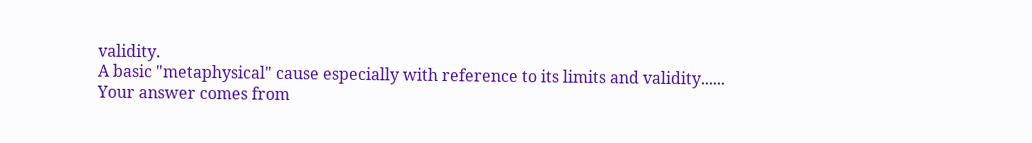validity.
A basic "metaphysical" cause especially with reference to its limits and validity......
Your answer comes from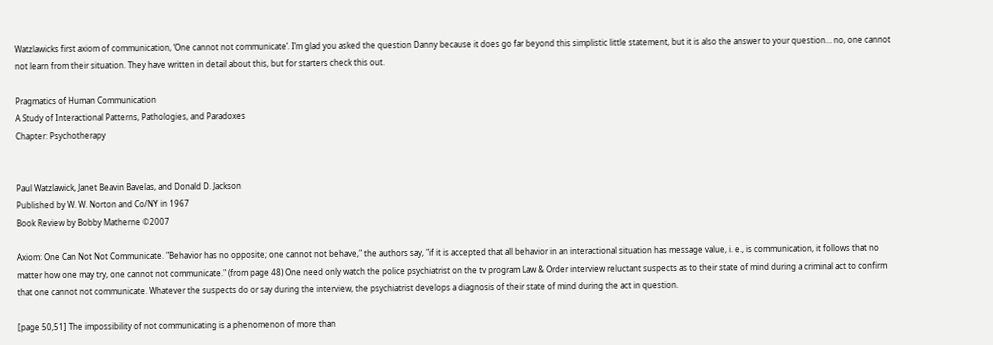Watzlawicks first axiom of communication, ‘One cannot not communicate’. I’m glad you asked the question Danny because it does go far beyond this simplistic little statement, but it is also the answer to your question… no, one cannot not learn from their situation. They have written in detail about this, but for starters check this out.

Pragmatics of Human Communication
A Study of Interactional Patterns, Pathologies, and Paradoxes
Chapter: Psychotherapy


Paul Watzlawick, Janet Beavin Bavelas, and Donald D. Jackson
Published by W. W. Norton and Co/NY in 1967
Book Review by Bobby Matherne ©2007

Axiom: One Can Not Not Communicate. "Behavior has no opposite; one cannot not behave," the authors say, "if it is accepted that all behavior in an interactional situation has message value, i. e., is communication, it follows that no matter how one may try, one cannot not communicate." (from page 48) One need only watch the police psychiatrist on the tv program Law & Order interview reluctant suspects as to their state of mind during a criminal act to confirm that one cannot not communicate. Whatever the suspects do or say during the interview, the psychiatrist develops a diagnosis of their state of mind during the act in question.

[page 50,51] The impossibility of not communicating is a phenomenon of more than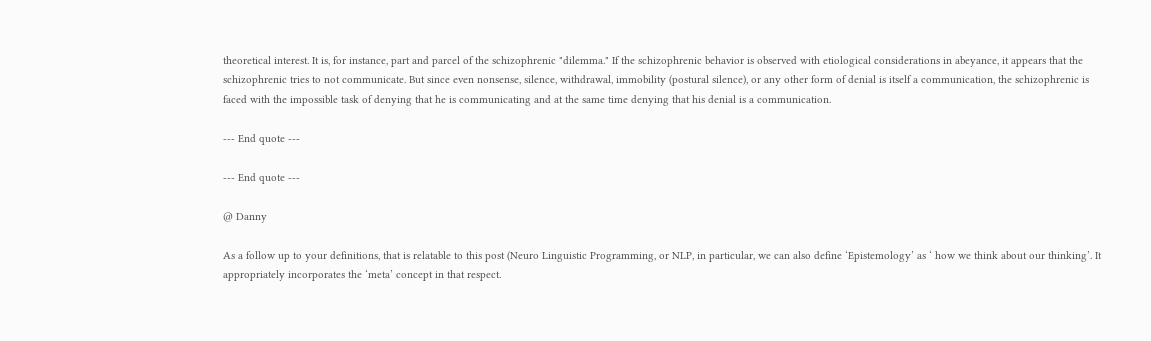theoretical interest. It is, for instance, part and parcel of the schizophrenic "dilemma." If the schizophrenic behavior is observed with etiological considerations in abeyance, it appears that the schizophrenic tries to not communicate. But since even nonsense, silence, withdrawal, immobility (postural silence), or any other form of denial is itself a communication, the schizophrenic is faced with the impossible task of denying that he is communicating and at the same time denying that his denial is a communication.

--- End quote ---

--- End quote ---

@ Danny

As a follow up to your definitions, that is relatable to this post (Neuro Linguistic Programming, or NLP, in particular, we can also define ‘Epistemology’ as ‘ how we think about our thinking’. It  appropriately incorporates the ‘meta’ concept in that respect.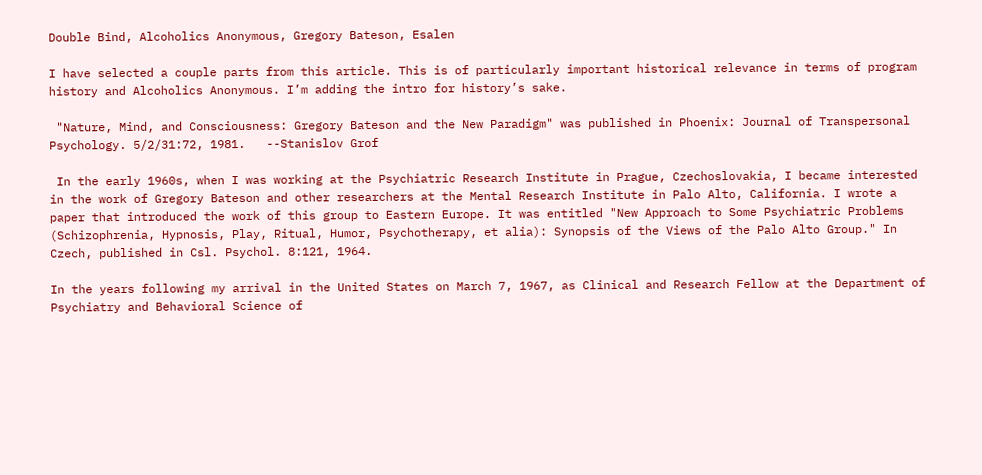Double Bind, Alcoholics Anonymous, Gregory Bateson, Esalen

I have selected a couple parts from this article. This is of particularly important historical relevance in terms of program history and Alcoholics Anonymous. I’m adding the intro for history’s sake.

 "Nature, Mind, and Consciousness: Gregory Bateson and the New Paradigm" was published in Phoenix: Journal of Transpersonal Psychology. 5/2/31:72, 1981.   --Stanislov Grof

 In the early 1960s, when I was working at the Psychiatric Research Institute in Prague, Czechoslovakia, I became interested in the work of Gregory Bateson and other researchers at the Mental Research Institute in Palo Alto, California. I wrote a paper that introduced the work of this group to Eastern Europe. It was entitled "New Approach to Some Psychiatric Problems (Schizophrenia, Hypnosis, Play, Ritual, Humor, Psychotherapy, et alia): Synopsis of the Views of the Palo Alto Group." In Czech, published in Csl. Psychol. 8:121, 1964.

In the years following my arrival in the United States on March 7, 1967, as Clinical and Research Fellow at the Department of Psychiatry and Behavioral Science of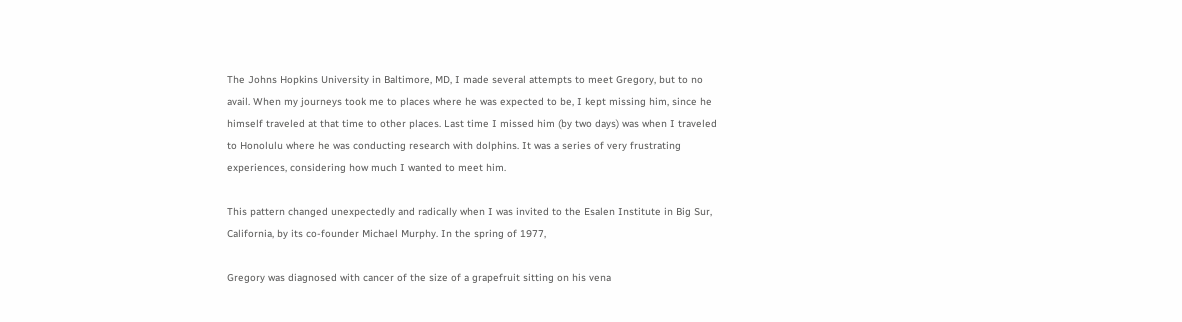The Johns Hopkins University in Baltimore, MD, I made several attempts to meet Gregory, but to no avail. When my journeys took me to places where he was expected to be, I kept missing him, since he himself traveled at that time to other places. Last time I missed him (by two days) was when I traveled to Honolulu where he was conducting research with dolphins. It was a series of very frustrating experiences, considering how much I wanted to meet him.

This pattern changed unexpectedly and radically when I was invited to the Esalen Institute in Big Sur, California, by its co-founder Michael Murphy. In the spring of 1977,

Gregory was diagnosed with cancer of the size of a grapefruit sitting on his vena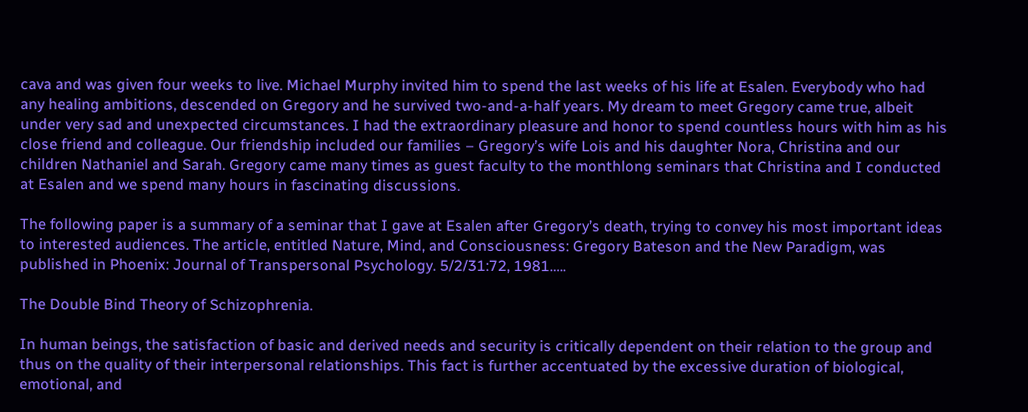cava and was given four weeks to live. Michael Murphy invited him to spend the last weeks of his life at Esalen. Everybody who had any healing ambitions, descended on Gregory and he survived two-and-a-half years. My dream to meet Gregory came true, albeit under very sad and unexpected circumstances. I had the extraordinary pleasure and honor to spend countless hours with him as his close friend and colleague. Our friendship included our families – Gregory’s wife Lois and his daughter Nora, Christina and our children Nathaniel and Sarah. Gregory came many times as guest faculty to the monthlong seminars that Christina and I conducted at Esalen and we spend many hours in fascinating discussions.

The following paper is a summary of a seminar that I gave at Esalen after Gregory’s death, trying to convey his most important ideas to interested audiences. The article, entitled Nature, Mind, and Consciousness: Gregory Bateson and the New Paradigm, was published in Phoenix: Journal of Transpersonal Psychology. 5/2/31:72, 1981…..

The Double Bind Theory of Schizophrenia.

In human beings, the satisfaction of basic and derived needs and security is critically dependent on their relation to the group and thus on the quality of their interpersonal relationships. This fact is further accentuated by the excessive duration of biological, emotional, and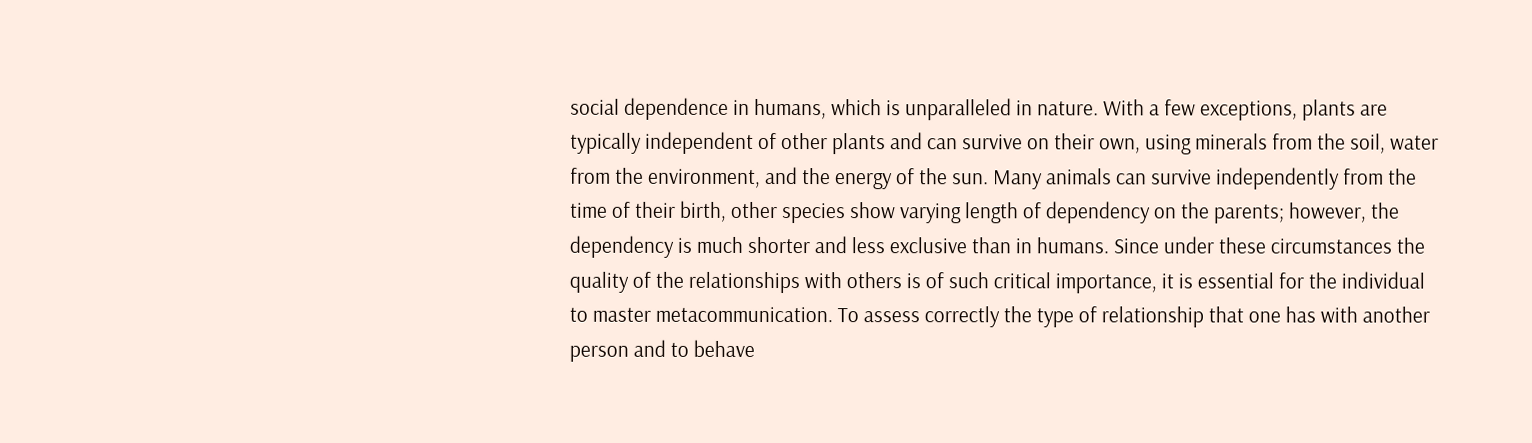social dependence in humans, which is unparalleled in nature. With a few exceptions, plants are typically independent of other plants and can survive on their own, using minerals from the soil, water from the environment, and the energy of the sun. Many animals can survive independently from the time of their birth, other species show varying length of dependency on the parents; however, the dependency is much shorter and less exclusive than in humans. Since under these circumstances the quality of the relationships with others is of such critical importance, it is essential for the individual to master metacommunication. To assess correctly the type of relationship that one has with another person and to behave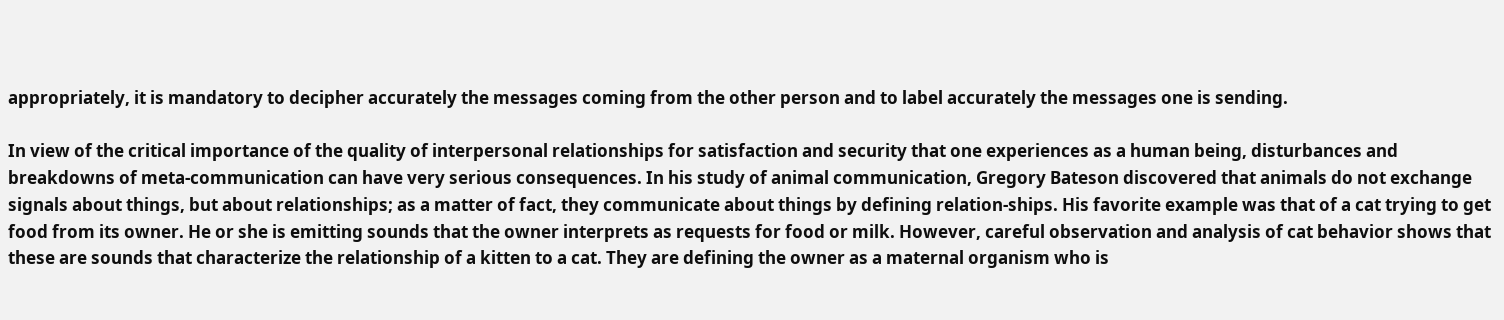appropriately, it is mandatory to decipher accurately the messages coming from the other person and to label accurately the messages one is sending.

In view of the critical importance of the quality of interpersonal relationships for satisfaction and security that one experiences as a human being, disturbances and breakdowns of meta-communication can have very serious consequences. In his study of animal communication, Gregory Bateson discovered that animals do not exchange signals about things, but about relationships; as a matter of fact, they communicate about things by defining relation-ships. His favorite example was that of a cat trying to get food from its owner. He or she is emitting sounds that the owner interprets as requests for food or milk. However, careful observation and analysis of cat behavior shows that these are sounds that characterize the relationship of a kitten to a cat. They are defining the owner as a maternal organism who is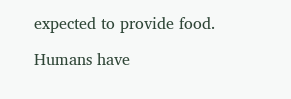expected to provide food.

Humans have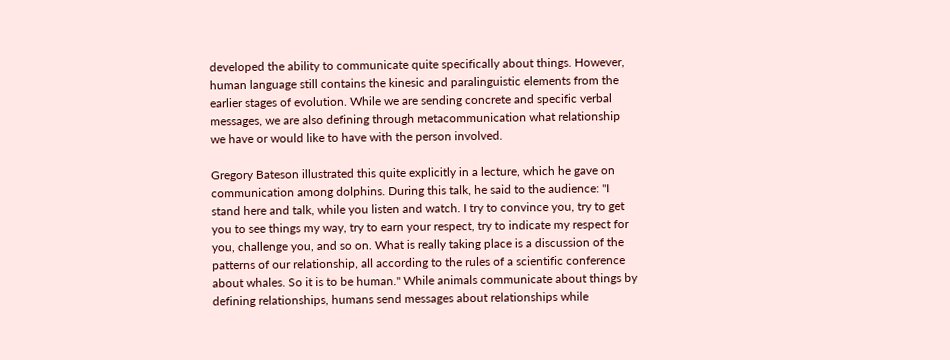developed the ability to communicate quite specifically about things. However, human language still contains the kinesic and paralinguistic elements from the earlier stages of evolution. While we are sending concrete and specific verbal messages, we are also defining through metacommunication what relationship we have or would like to have with the person involved.

Gregory Bateson illustrated this quite explicitly in a lecture, which he gave on communication among dolphins. During this talk, he said to the audience: "I stand here and talk, while you listen and watch. I try to convince you, try to get you to see things my way, try to earn your respect, try to indicate my respect for you, challenge you, and so on. What is really taking place is a discussion of the patterns of our relationship, all according to the rules of a scientific conference about whales. So it is to be human." While animals communicate about things by defining relationships, humans send messages about relationships while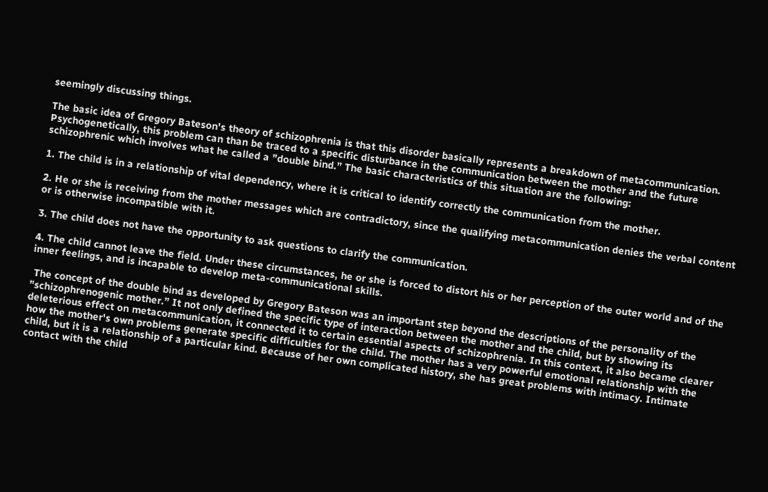seemingly discussing things.

The basic idea of Gregory Bateson's theory of schizophrenia is that this disorder basically represents a breakdown of metacommunication.  Psychogenetically, this problem can than be traced to a specific disturbance in the communication between the mother and the future schizophrenic which involves what he called a "double bind.” The basic characteristics of this situation are the following:

1. The child is in a relationship of vital dependency, where it is critical to identify correctly the communication from the mother.

2. He or she is receiving from the mother messages which are contradictory, since the qualifying metacommunication denies the verbal content or is otherwise incompatible with it.

3. The child does not have the opportunity to ask questions to clarify the communication.

4. The child cannot leave the field. Under these circumstances, he or she is forced to distort his or her perception of the outer world and of the inner feelings, and is incapable to develop meta-communicational skills.

 The concept of the double bind as developed by Gregory Bateson was an important step beyond the descriptions of the personality of the "schizophrenogenic mother.” It not only defined the specific type of interaction between the mother and the child, but by showing its deleterious effect on metacommunication, it connected it to certain essential aspects of schizophrenia. In this context, it also became clearer how the mother's own problems generate specific difficulties for the child. The mother has a very powerful emotional relationship with the child, but it is a relationship of a particular kind. Because of her own complicated history, she has great problems with intimacy. Intimate contact with the child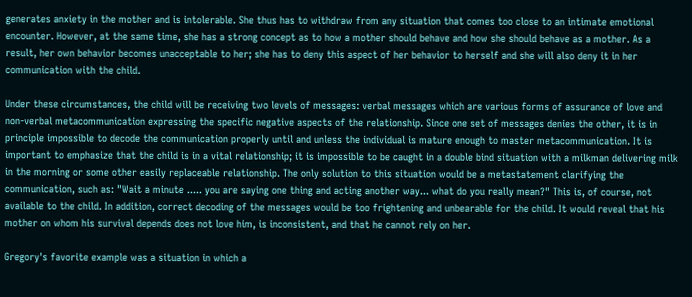generates anxiety in the mother and is intolerable. She thus has to withdraw from any situation that comes too close to an intimate emotional encounter. However, at the same time, she has a strong concept as to how a mother should behave and how she should behave as a mother. As a result, her own behavior becomes unacceptable to her; she has to deny this aspect of her behavior to herself and she will also deny it in her communication with the child.

Under these circumstances, the child will be receiving two levels of messages: verbal messages which are various forms of assurance of love and non-verbal metacommunication expressing the specific negative aspects of the relationship. Since one set of messages denies the other, it is in principle impossible to decode the communication properly until and unless the individual is mature enough to master metacommunication. It is important to emphasize that the child is in a vital relationship; it is impossible to be caught in a double bind situation with a milkman delivering milk in the morning or some other easily replaceable relationship. The only solution to this situation would be a metastatement clarifying the communication, such as: "Wait a minute ..... you are saying one thing and acting another way... what do you really mean?" This is, of course, not available to the child. In addition, correct decoding of the messages would be too frightening and unbearable for the child. It would reveal that his mother on whom his survival depends does not love him, is inconsistent, and that he cannot rely on her.

Gregory's favorite example was a situation in which a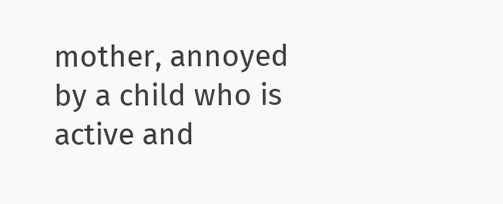mother, annoyed by a child who is active and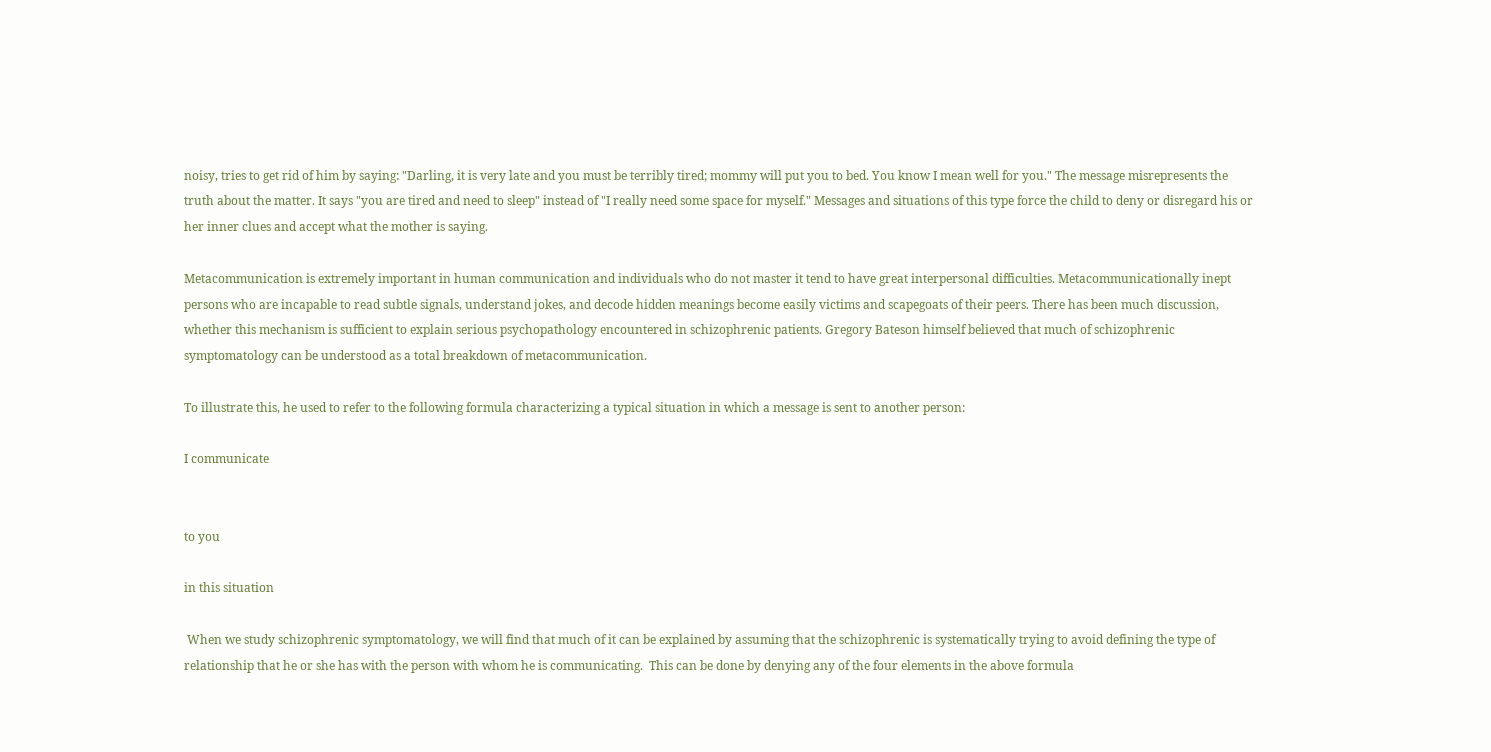noisy, tries to get rid of him by saying: "Darling, it is very late and you must be terribly tired; mommy will put you to bed. You know I mean well for you." The message misrepresents the truth about the matter. It says "you are tired and need to sleep" instead of "I really need some space for myself." Messages and situations of this type force the child to deny or disregard his or her inner clues and accept what the mother is saying.

Metacommunication is extremely important in human communication and individuals who do not master it tend to have great interpersonal difficulties. Metacommunicationally inept persons who are incapable to read subtle signals, understand jokes, and decode hidden meanings become easily victims and scapegoats of their peers. There has been much discussion, whether this mechanism is sufficient to explain serious psychopathology encountered in schizophrenic patients. Gregory Bateson himself believed that much of schizophrenic symptomatology can be understood as a total breakdown of metacommunication.

To illustrate this, he used to refer to the following formula characterizing a typical situation in which a message is sent to another person:

I communicate


to you

in this situation

 When we study schizophrenic symptomatology, we will find that much of it can be explained by assuming that the schizophrenic is systematically trying to avoid defining the type of relationship that he or she has with the person with whom he is communicating.  This can be done by denying any of the four elements in the above formula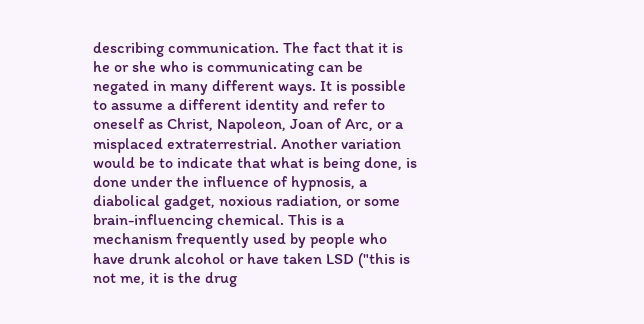describing communication. The fact that it is he or she who is communicating can be negated in many different ways. It is possible to assume a different identity and refer to oneself as Christ, Napoleon, Joan of Arc, or a misplaced extraterrestrial. Another variation would be to indicate that what is being done, is done under the influence of hypnosis, a diabolical gadget, noxious radiation, or some brain-influencing chemical. This is a mechanism frequently used by people who have drunk alcohol or have taken LSD ("this is not me, it is the drug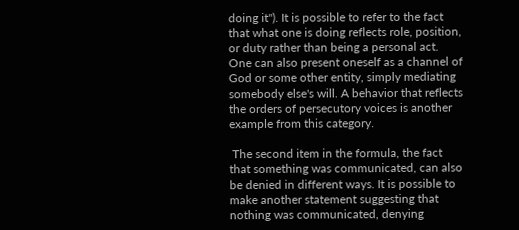doing it"). It is possible to refer to the fact that what one is doing reflects role, position, or duty rather than being a personal act. One can also present oneself as a channel of God or some other entity, simply mediating somebody else's will. A behavior that reflects the orders of persecutory voices is another example from this category.

 The second item in the formula, the fact that something was communicated, can also be denied in different ways. It is possible to make another statement suggesting that nothing was communicated, denying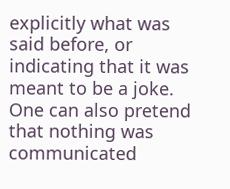explicitly what was said before, or indicating that it was meant to be a joke. One can also pretend that nothing was communicated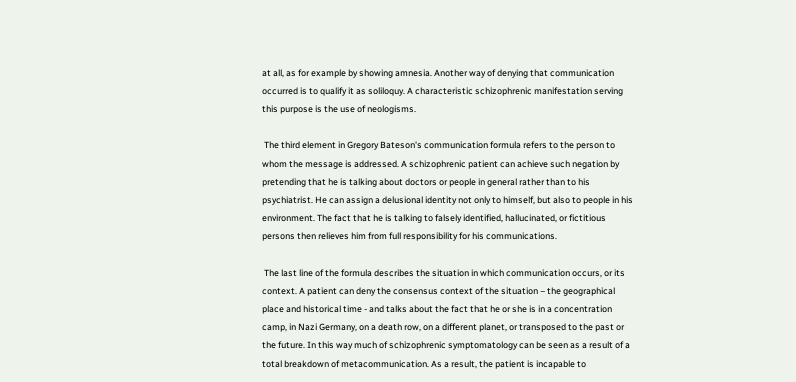at all, as for example by showing amnesia. Another way of denying that communication occurred is to qualify it as soliloquy. A characteristic schizophrenic manifestation serving this purpose is the use of neologisms.

 The third element in Gregory Bateson's communication formula refers to the person to whom the message is addressed. A schizophrenic patient can achieve such negation by pretending that he is talking about doctors or people in general rather than to his psychiatrist. He can assign a delusional identity not only to himself, but also to people in his environment. The fact that he is talking to falsely identified, hallucinated, or fictitious persons then relieves him from full responsibility for his communications.

 The last line of the formula describes the situation in which communication occurs, or its context. A patient can deny the consensus context of the situation – the geographical place and historical time - and talks about the fact that he or she is in a concentration camp, in Nazi Germany, on a death row, on a different planet, or transposed to the past or the future. In this way much of schizophrenic symptomatology can be seen as a result of a total breakdown of metacommunication. As a result, the patient is incapable to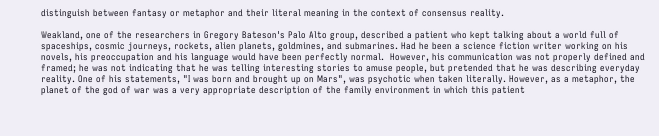distinguish between fantasy or metaphor and their literal meaning in the context of consensus reality.

Weakland, one of the researchers in Gregory Bateson's Palo Alto group, described a patient who kept talking about a world full of spaceships, cosmic journeys, rockets, alien planets, goldmines, and submarines. Had he been a science fiction writer working on his novels, his preoccupation and his language would have been perfectly normal.  However, his communication was not properly defined and framed; he was not indicating that he was telling interesting stories to amuse people, but pretended that he was describing everyday reality. One of his statements, "I was born and brought up on Mars", was psychotic when taken literally. However, as a metaphor, the planet of the god of war was a very appropriate description of the family environment in which this patient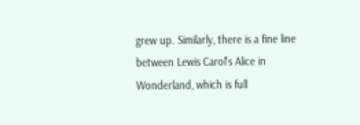grew up. Similarly, there is a fine line between Lewis Carol's Alice in Wonderland, which is full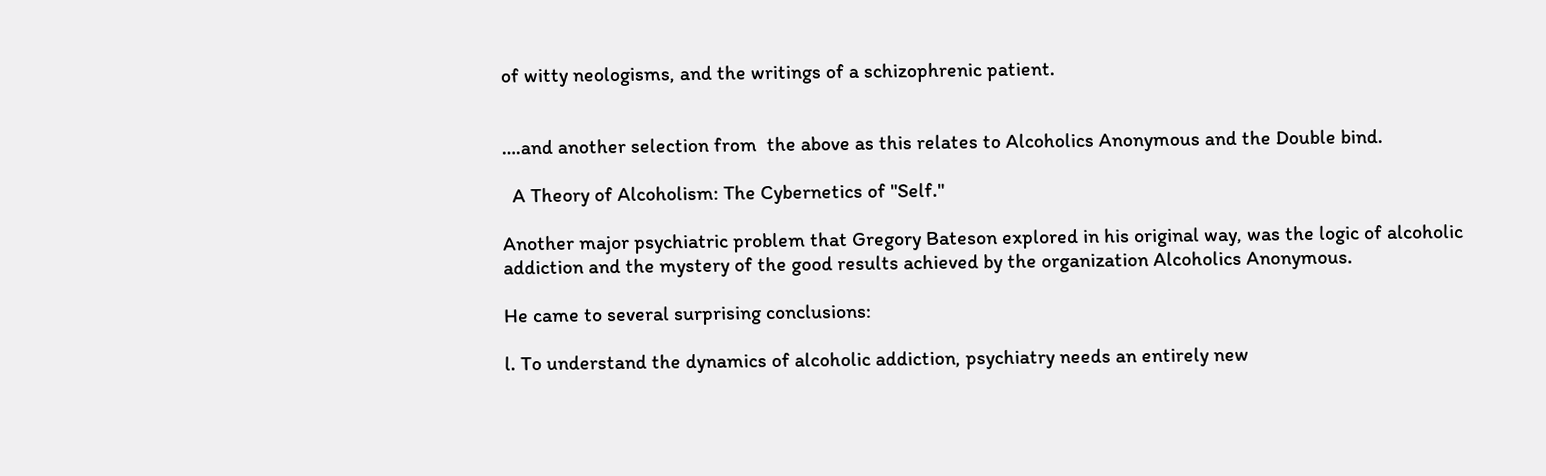of witty neologisms, and the writings of a schizophrenic patient.


….and another selection from  the above as this relates to Alcoholics Anonymous and the Double bind.

  A Theory of Alcoholism: The Cybernetics of "Self."

Another major psychiatric problem that Gregory Bateson explored in his original way, was the logic of alcoholic addiction and the mystery of the good results achieved by the organization Alcoholics Anonymous.

He came to several surprising conclusions:

l. To understand the dynamics of alcoholic addiction, psychiatry needs an entirely new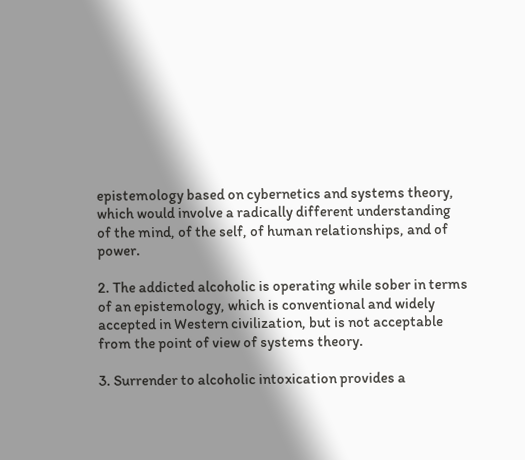epistemology based on cybernetics and systems theory, which would involve a radically different understanding of the mind, of the self, of human relationships, and of power.

2. The addicted alcoholic is operating while sober in terms of an epistemology, which is conventional and widely accepted in Western civilization, but is not acceptable from the point of view of systems theory.

3. Surrender to alcoholic intoxication provides a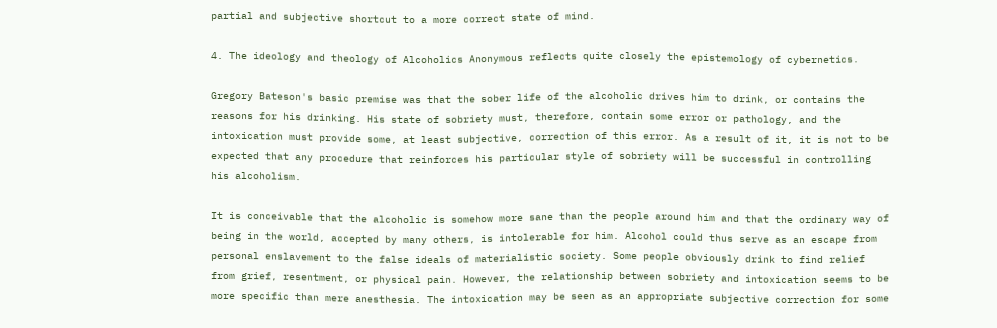partial and subjective shortcut to a more correct state of mind.

4. The ideology and theology of Alcoholics Anonymous reflects quite closely the epistemology of cybernetics.

Gregory Bateson's basic premise was that the sober life of the alcoholic drives him to drink, or contains the reasons for his drinking. His state of sobriety must, therefore, contain some error or pathology, and the intoxication must provide some, at least subjective, correction of this error. As a result of it, it is not to be expected that any procedure that reinforces his particular style of sobriety will be successful in controlling his alcoholism.

It is conceivable that the alcoholic is somehow more sane than the people around him and that the ordinary way of being in the world, accepted by many others, is intolerable for him. Alcohol could thus serve as an escape from personal enslavement to the false ideals of materialistic society. Some people obviously drink to find relief from grief, resentment, or physical pain. However, the relationship between sobriety and intoxication seems to be more specific than mere anesthesia. The intoxication may be seen as an appropriate subjective correction for some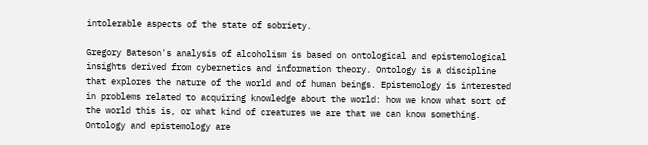intolerable aspects of the state of sobriety.

Gregory Bateson's analysis of alcoholism is based on ontological and epistemological insights derived from cybernetics and information theory. Ontology is a discipline that explores the nature of the world and of human beings. Epistemology is interested in problems related to acquiring knowledge about the world: how we know what sort of the world this is, or what kind of creatures we are that we can know something. Ontology and epistemology are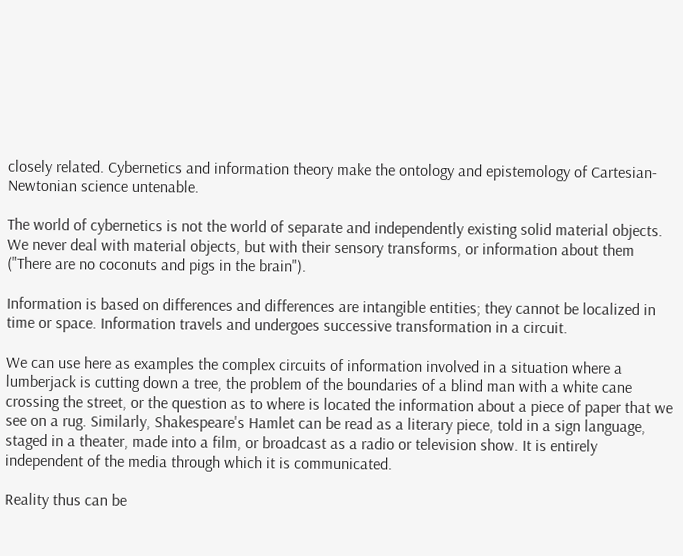closely related. Cybernetics and information theory make the ontology and epistemology of Cartesian-Newtonian science untenable.

The world of cybernetics is not the world of separate and independently existing solid material objects. We never deal with material objects, but with their sensory transforms, or information about them ("There are no coconuts and pigs in the brain").

Information is based on differences and differences are intangible entities; they cannot be localized in time or space. Information travels and undergoes successive transformation in a circuit.

We can use here as examples the complex circuits of information involved in a situation where a lumberjack is cutting down a tree, the problem of the boundaries of a blind man with a white cane crossing the street, or the question as to where is located the information about a piece of paper that we see on a rug. Similarly, Shakespeare's Hamlet can be read as a literary piece, told in a sign language, staged in a theater, made into a film, or broadcast as a radio or television show. It is entirely independent of the media through which it is communicated.

Reality thus can be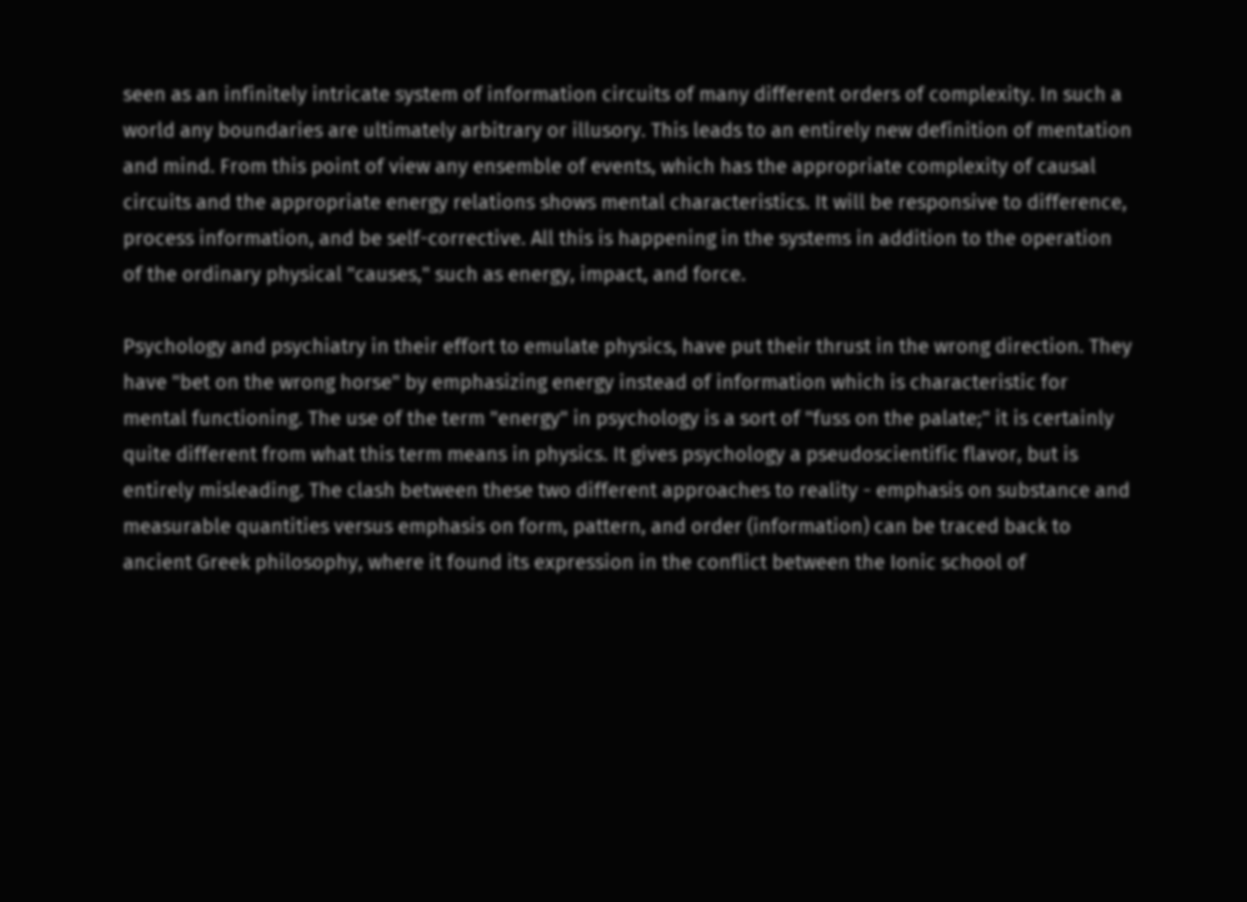seen as an infinitely intricate system of information circuits of many different orders of complexity. In such a world any boundaries are ultimately arbitrary or illusory. This leads to an entirely new definition of mentation and mind. From this point of view any ensemble of events, which has the appropriate complexity of causal circuits and the appropriate energy relations shows mental characteristics. It will be responsive to difference, process information, and be self-corrective. All this is happening in the systems in addition to the operation of the ordinary physical "causes," such as energy, impact, and force.

Psychology and psychiatry in their effort to emulate physics, have put their thrust in the wrong direction. They have "bet on the wrong horse" by emphasizing energy instead of information which is characteristic for mental functioning. The use of the term "energy" in psychology is a sort of "fuss on the palate;" it is certainly quite different from what this term means in physics. It gives psychology a pseudoscientific flavor, but is entirely misleading. The clash between these two different approaches to reality - emphasis on substance and measurable quantities versus emphasis on form, pattern, and order (information) can be traced back to ancient Greek philosophy, where it found its expression in the conflict between the Ionic school of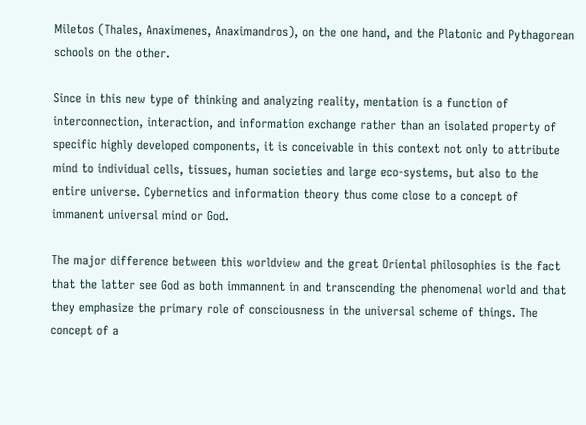Miletos (Thales, Anaximenes, Anaximandros), on the one hand, and the Platonic and Pythagorean schools on the other.

Since in this new type of thinking and analyzing reality, mentation is a function of interconnection, interaction, and information exchange rather than an isolated property of specific highly developed components, it is conceivable in this context not only to attribute mind to individual cells, tissues, human societies and large eco-systems, but also to the entire universe. Cybernetics and information theory thus come close to a concept of immanent universal mind or God.

The major difference between this worldview and the great Oriental philosophies is the fact that the latter see God as both immannent in and transcending the phenomenal world and that they emphasize the primary role of consciousness in the universal scheme of things. The concept of a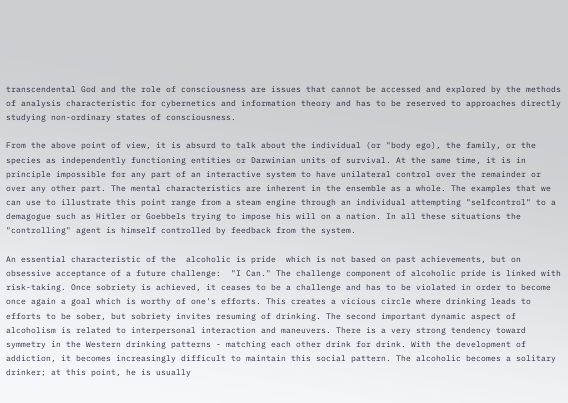transcendental God and the role of consciousness are issues that cannot be accessed and explored by the methods of analysis characteristic for cybernetics and information theory and has to be reserved to approaches directly studying non-ordinary states of consciousness.

From the above point of view, it is absurd to talk about the individual (or "body ego), the family, or the species as independently functioning entities or Darwinian units of survival. At the same time, it is in principle impossible for any part of an interactive system to have unilateral control over the remainder or over any other part. The mental characteristics are inherent in the ensemble as a whole. The examples that we can use to illustrate this point range from a steam engine through an individual attempting "selfcontrol" to a demagogue such as Hitler or Goebbels trying to impose his will on a nation. In all these situations the "controlling" agent is himself controlled by feedback from the system.

An essential characteristic of the  alcoholic is pride  which is not based on past achievements, but on obsessive acceptance of a future challenge:  "I Can." The challenge component of alcoholic pride is linked with risk-taking. Once sobriety is achieved, it ceases to be a challenge and has to be violated in order to become once again a goal which is worthy of one's efforts. This creates a vicious circle where drinking leads to efforts to be sober, but sobriety invites resuming of drinking. The second important dynamic aspect of alcoholism is related to interpersonal interaction and maneuvers. There is a very strong tendency toward symmetry in the Western drinking patterns - matching each other drink for drink. With the development of addiction, it becomes increasingly difficult to maintain this social pattern. The alcoholic becomes a solitary drinker; at this point, he is usually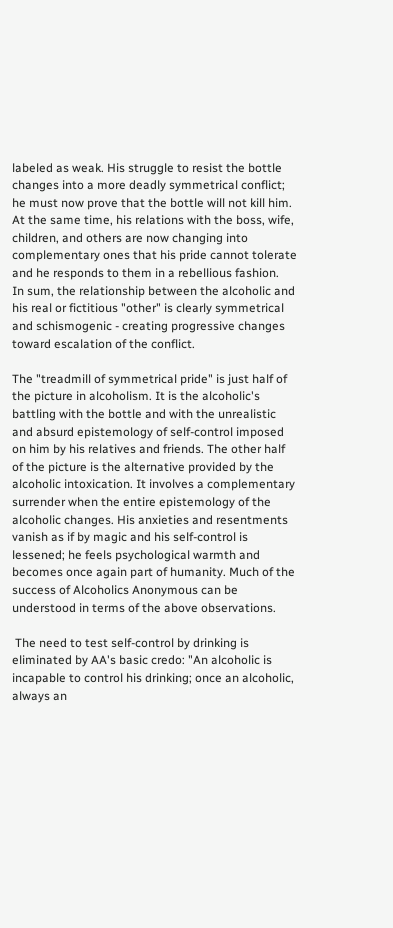labeled as weak. His struggle to resist the bottle changes into a more deadly symmetrical conflict; he must now prove that the bottle will not kill him. At the same time, his relations with the boss, wife, children, and others are now changing into complementary ones that his pride cannot tolerate and he responds to them in a rebellious fashion.   In sum, the relationship between the alcoholic and his real or fictitious "other" is clearly symmetrical and schismogenic - creating progressive changes toward escalation of the conflict.

The "treadmill of symmetrical pride" is just half of the picture in alcoholism. It is the alcoholic's battling with the bottle and with the unrealistic and absurd epistemology of self-control imposed on him by his relatives and friends. The other half of the picture is the alternative provided by the alcoholic intoxication. It involves a complementary surrender when the entire epistemology of the alcoholic changes. His anxieties and resentments vanish as if by magic and his self-control is lessened; he feels psychological warmth and becomes once again part of humanity. Much of the success of Alcoholics Anonymous can be understood in terms of the above observations.

 The need to test self-control by drinking is eliminated by AA's basic credo: "An alcoholic is incapable to control his drinking; once an alcoholic, always an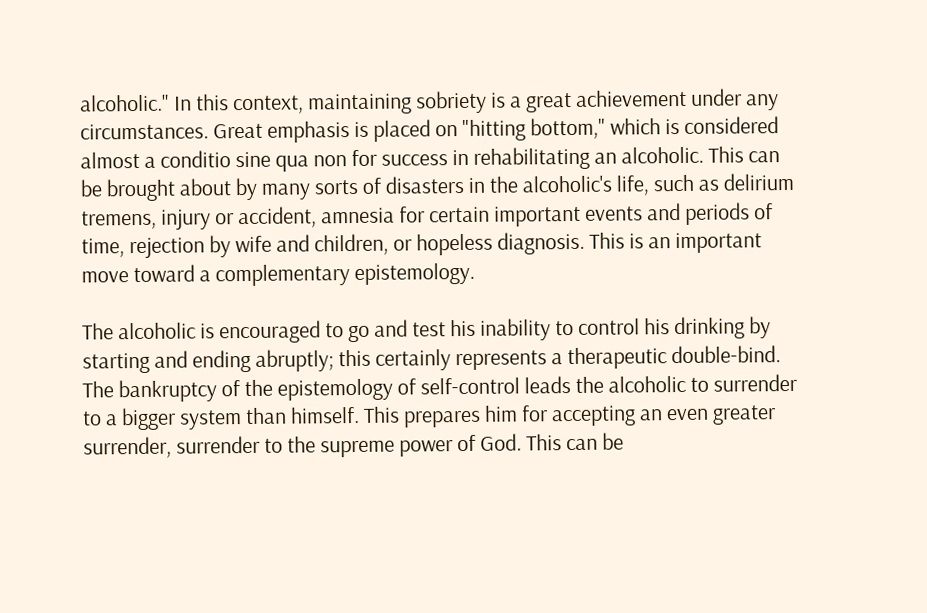alcoholic." In this context, maintaining sobriety is a great achievement under any circumstances. Great emphasis is placed on "hitting bottom," which is considered almost a conditio sine qua non for success in rehabilitating an alcoholic. This can be brought about by many sorts of disasters in the alcoholic's life, such as delirium tremens, injury or accident, amnesia for certain important events and periods of time, rejection by wife and children, or hopeless diagnosis. This is an important move toward a complementary epistemology.

The alcoholic is encouraged to go and test his inability to control his drinking by starting and ending abruptly; this certainly represents a therapeutic double-bind. The bankruptcy of the epistemology of self-control leads the alcoholic to surrender to a bigger system than himself. This prepares him for accepting an even greater surrender, surrender to the supreme power of God. This can be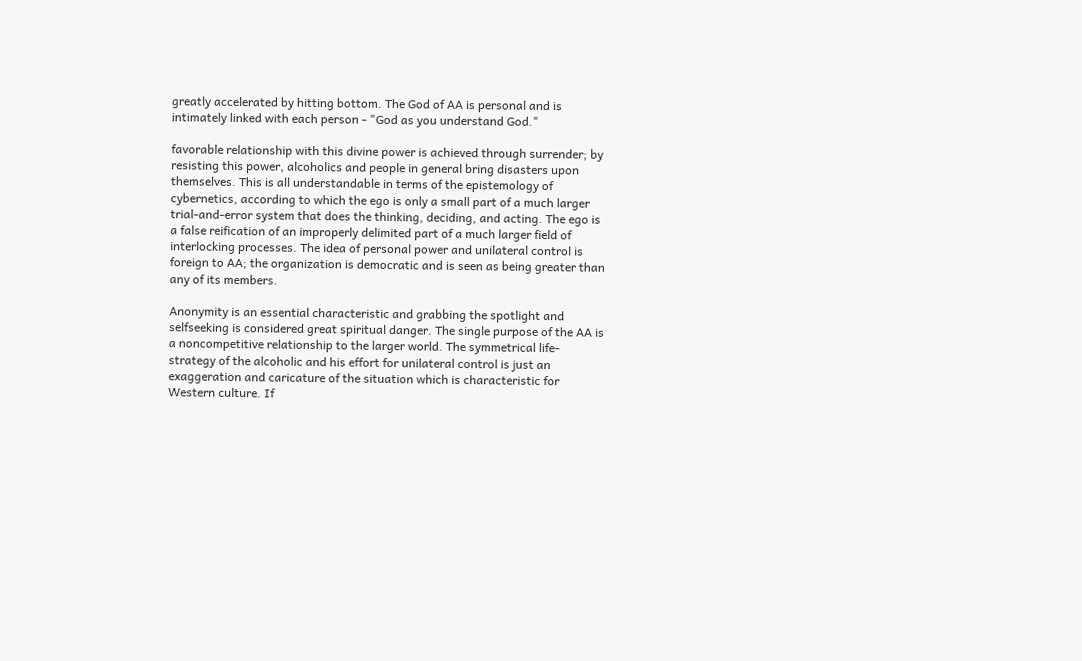greatly accelerated by hitting bottom. The God of AA is personal and is intimately linked with each person - "God as you understand God."

favorable relationship with this divine power is achieved through surrender; by resisting this power, alcoholics and people in general bring disasters upon themselves. This is all understandable in terms of the epistemology of cybernetics, according to which the ego is only a small part of a much larger trial-and-error system that does the thinking, deciding, and acting. The ego is a false reification of an improperly delimited part of a much larger field of interlocking processes. The idea of personal power and unilateral control is foreign to AA; the organization is democratic and is seen as being greater than any of its members.

Anonymity is an essential characteristic and grabbing the spotlight and selfseeking is considered great spiritual danger. The single purpose of the AA is a noncompetitive relationship to the larger world. The symmetrical life-strategy of the alcoholic and his effort for unilateral control is just an exaggeration and caricature of the situation which is characteristic for Western culture. If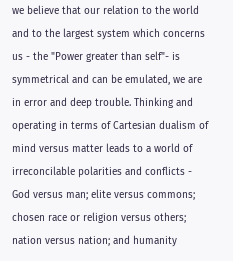we believe that our relation to the world and to the largest system which concerns us - the "Power greater than self"- is symmetrical and can be emulated, we are in error and deep trouble. Thinking and operating in terms of Cartesian dualism of mind versus matter leads to a world of irreconcilable polarities and conflicts - God versus man; elite versus commons; chosen race or religion versus others; nation versus nation; and humanity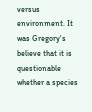versus environment. It was Gregory's believe that it is questionable whether a species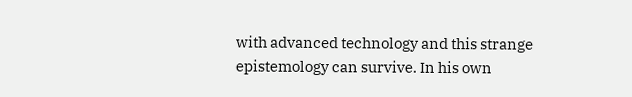with advanced technology and this strange epistemology can survive. In his own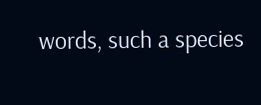words, such a species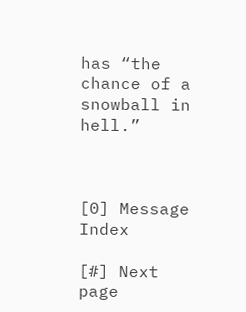has “the chance of a snowball in hell.”



[0] Message Index

[#] Next page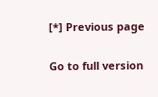[*] Previous page

Go to full version